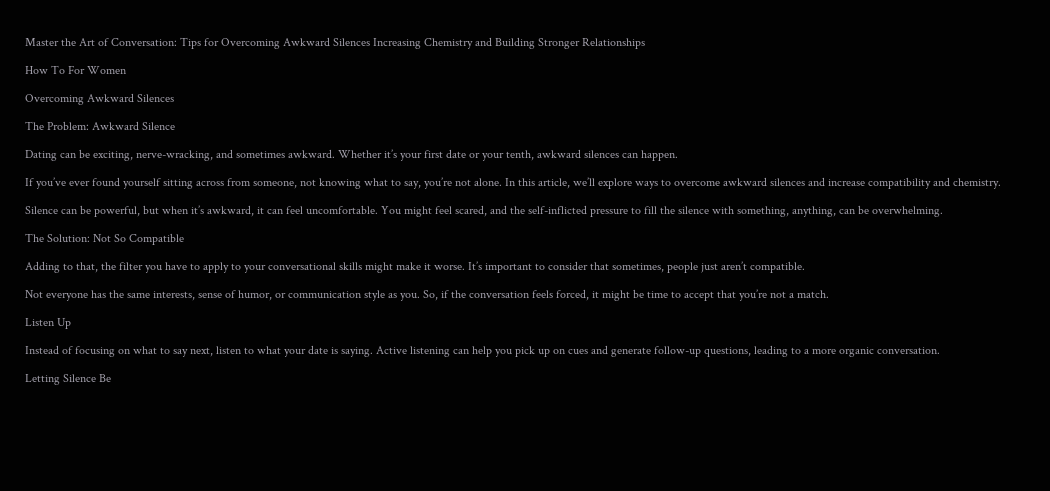Master the Art of Conversation: Tips for Overcoming Awkward Silences Increasing Chemistry and Building Stronger Relationships

How To For Women

Overcoming Awkward Silences

The Problem: Awkward Silence

Dating can be exciting, nerve-wracking, and sometimes awkward. Whether it’s your first date or your tenth, awkward silences can happen.

If you’ve ever found yourself sitting across from someone, not knowing what to say, you’re not alone. In this article, we’ll explore ways to overcome awkward silences and increase compatibility and chemistry.

Silence can be powerful, but when it’s awkward, it can feel uncomfortable. You might feel scared, and the self-inflicted pressure to fill the silence with something, anything, can be overwhelming.

The Solution: Not So Compatible

Adding to that, the filter you have to apply to your conversational skills might make it worse. It’s important to consider that sometimes, people just aren’t compatible.

Not everyone has the same interests, sense of humor, or communication style as you. So, if the conversation feels forced, it might be time to accept that you’re not a match.

Listen Up

Instead of focusing on what to say next, listen to what your date is saying. Active listening can help you pick up on cues and generate follow-up questions, leading to a more organic conversation.

Letting Silence Be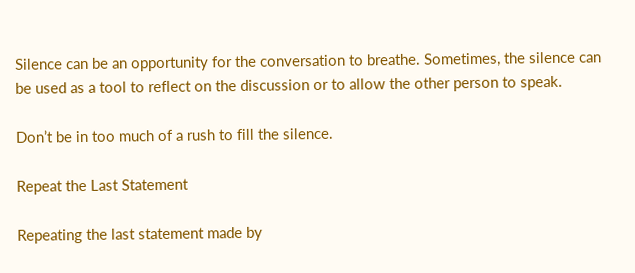Silence can be an opportunity for the conversation to breathe. Sometimes, the silence can be used as a tool to reflect on the discussion or to allow the other person to speak.

Don’t be in too much of a rush to fill the silence.

Repeat the Last Statement

Repeating the last statement made by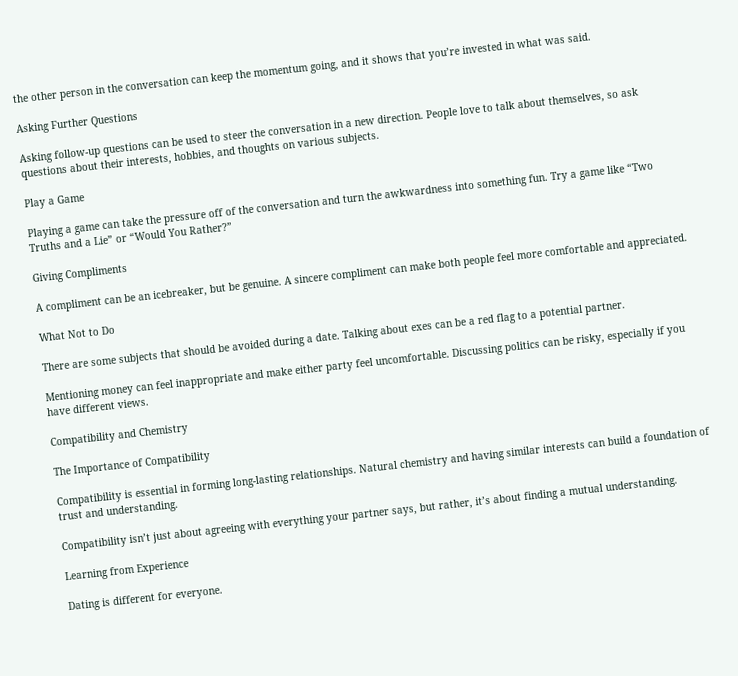the other person in the conversation can keep the momentum going, and it shows that you’re invested in what was said.

Asking Further Questions

Asking follow-up questions can be used to steer the conversation in a new direction. People love to talk about themselves, so ask questions about their interests, hobbies, and thoughts on various subjects.

Play a Game

Playing a game can take the pressure off of the conversation and turn the awkwardness into something fun. Try a game like “Two Truths and a Lie” or “Would You Rather?”

Giving Compliments

A compliment can be an icebreaker, but be genuine. A sincere compliment can make both people feel more comfortable and appreciated.

What Not to Do

There are some subjects that should be avoided during a date. Talking about exes can be a red flag to a potential partner.

Mentioning money can feel inappropriate and make either party feel uncomfortable. Discussing politics can be risky, especially if you have different views.

Compatibility and Chemistry

The Importance of Compatibility

Compatibility is essential in forming long-lasting relationships. Natural chemistry and having similar interests can build a foundation of trust and understanding.

Compatibility isn’t just about agreeing with everything your partner says, but rather, it’s about finding a mutual understanding.

Learning from Experience

Dating is different for everyone.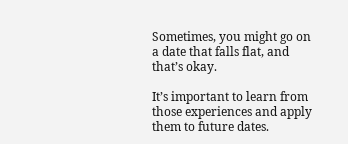Sometimes, you might go on a date that falls flat, and that’s okay.

It’s important to learn from those experiences and apply them to future dates.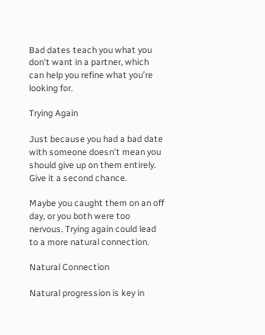Bad dates teach you what you don’t want in a partner, which can help you refine what you’re looking for.

Trying Again

Just because you had a bad date with someone doesn’t mean you should give up on them entirely. Give it a second chance.

Maybe you caught them on an off day, or you both were too nervous. Trying again could lead to a more natural connection.

Natural Connection

Natural progression is key in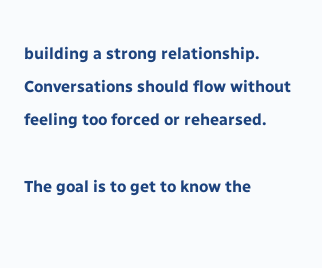building a strong relationship. Conversations should flow without feeling too forced or rehearsed.

The goal is to get to know the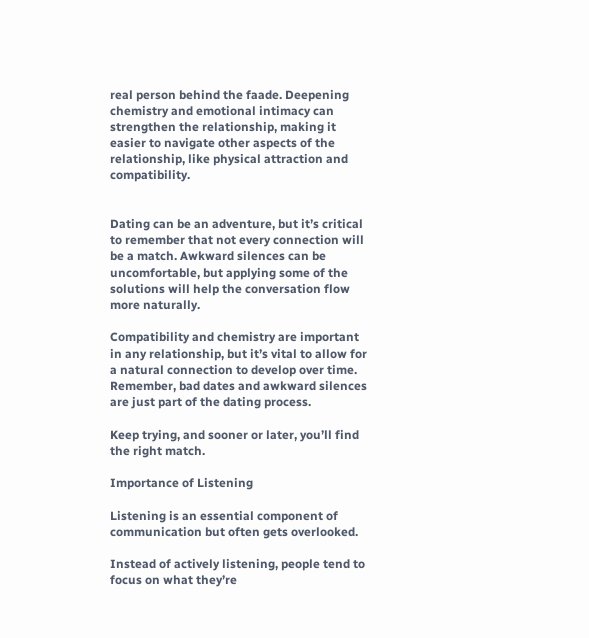real person behind the faade. Deepening chemistry and emotional intimacy can strengthen the relationship, making it easier to navigate other aspects of the relationship, like physical attraction and compatibility.


Dating can be an adventure, but it’s critical to remember that not every connection will be a match. Awkward silences can be uncomfortable, but applying some of the solutions will help the conversation flow more naturally.

Compatibility and chemistry are important in any relationship, but it’s vital to allow for a natural connection to develop over time. Remember, bad dates and awkward silences are just part of the dating process.

Keep trying, and sooner or later, you’ll find the right match.

Importance of Listening

Listening is an essential component of communication but often gets overlooked.

Instead of actively listening, people tend to focus on what they’re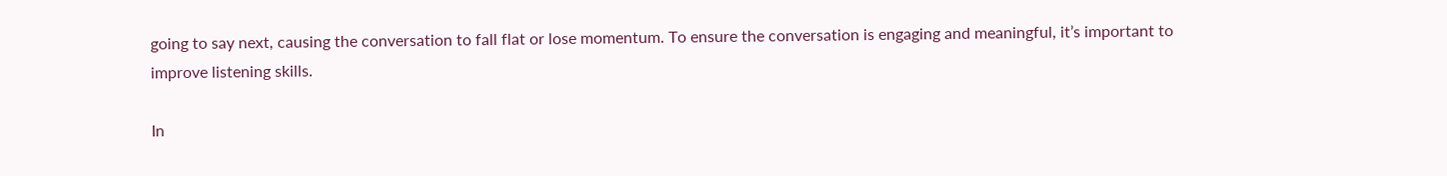going to say next, causing the conversation to fall flat or lose momentum. To ensure the conversation is engaging and meaningful, it’s important to improve listening skills.

In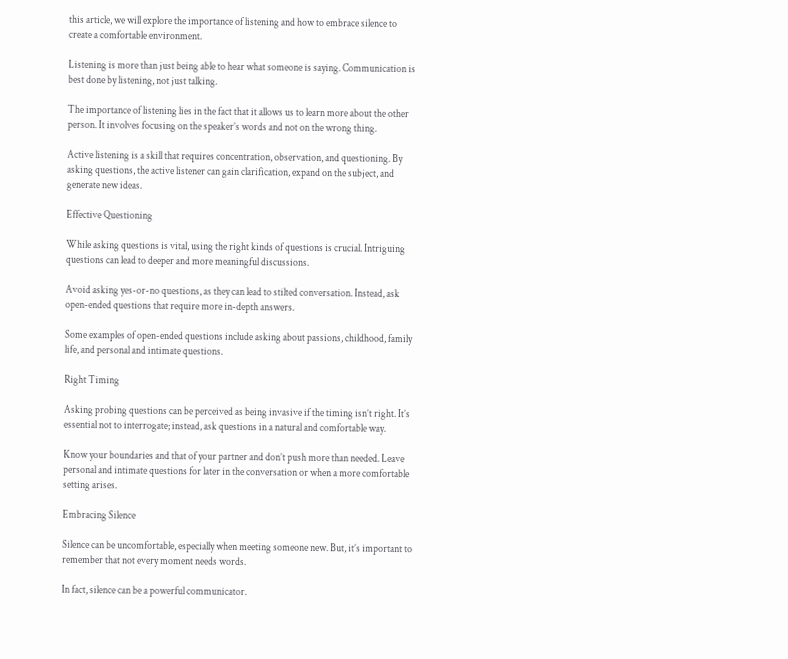this article, we will explore the importance of listening and how to embrace silence to create a comfortable environment.

Listening is more than just being able to hear what someone is saying. Communication is best done by listening, not just talking.

The importance of listening lies in the fact that it allows us to learn more about the other person. It involves focusing on the speaker’s words and not on the wrong thing.

Active listening is a skill that requires concentration, observation, and questioning. By asking questions, the active listener can gain clarification, expand on the subject, and generate new ideas.

Effective Questioning

While asking questions is vital, using the right kinds of questions is crucial. Intriguing questions can lead to deeper and more meaningful discussions.

Avoid asking yes-or-no questions, as they can lead to stilted conversation. Instead, ask open-ended questions that require more in-depth answers.

Some examples of open-ended questions include asking about passions, childhood, family life, and personal and intimate questions.

Right Timing

Asking probing questions can be perceived as being invasive if the timing isn’t right. It’s essential not to interrogate; instead, ask questions in a natural and comfortable way.

Know your boundaries and that of your partner and don’t push more than needed. Leave personal and intimate questions for later in the conversation or when a more comfortable setting arises.

Embracing Silence

Silence can be uncomfortable, especially when meeting someone new. But, it’s important to remember that not every moment needs words.

In fact, silence can be a powerful communicator.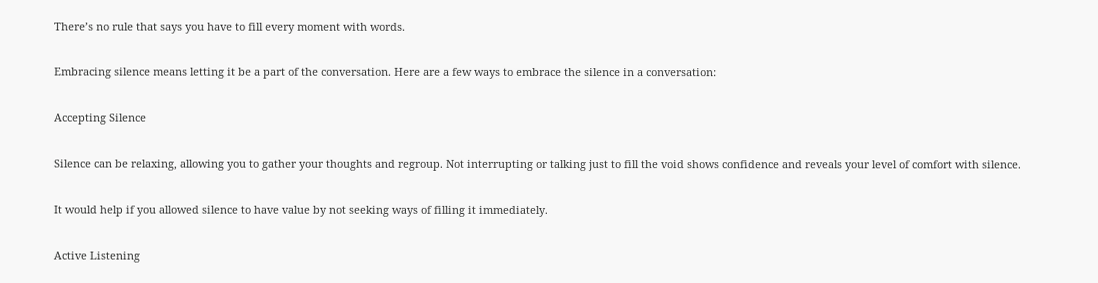There’s no rule that says you have to fill every moment with words.

Embracing silence means letting it be a part of the conversation. Here are a few ways to embrace the silence in a conversation:

Accepting Silence

Silence can be relaxing, allowing you to gather your thoughts and regroup. Not interrupting or talking just to fill the void shows confidence and reveals your level of comfort with silence.

It would help if you allowed silence to have value by not seeking ways of filling it immediately.

Active Listening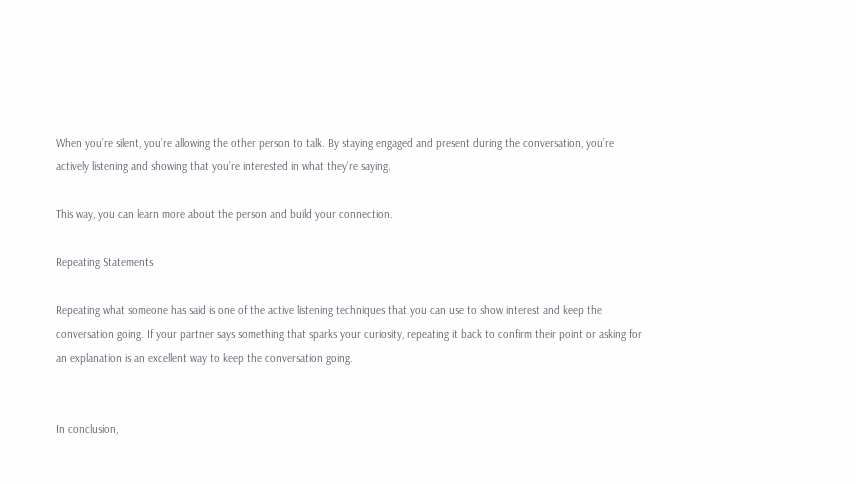When you’re silent, you’re allowing the other person to talk. By staying engaged and present during the conversation, you’re actively listening and showing that you’re interested in what they’re saying.

This way, you can learn more about the person and build your connection.

Repeating Statements

Repeating what someone has said is one of the active listening techniques that you can use to show interest and keep the conversation going. If your partner says something that sparks your curiosity, repeating it back to confirm their point or asking for an explanation is an excellent way to keep the conversation going.


In conclusion,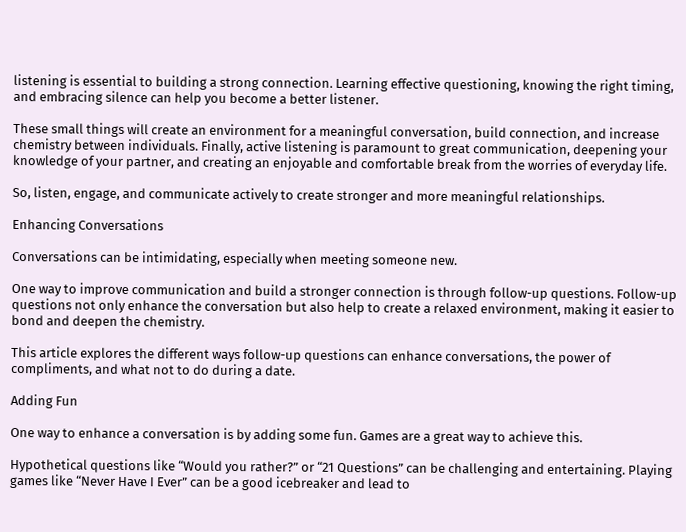listening is essential to building a strong connection. Learning effective questioning, knowing the right timing, and embracing silence can help you become a better listener.

These small things will create an environment for a meaningful conversation, build connection, and increase chemistry between individuals. Finally, active listening is paramount to great communication, deepening your knowledge of your partner, and creating an enjoyable and comfortable break from the worries of everyday life.

So, listen, engage, and communicate actively to create stronger and more meaningful relationships.

Enhancing Conversations

Conversations can be intimidating, especially when meeting someone new.

One way to improve communication and build a stronger connection is through follow-up questions. Follow-up questions not only enhance the conversation but also help to create a relaxed environment, making it easier to bond and deepen the chemistry.

This article explores the different ways follow-up questions can enhance conversations, the power of compliments, and what not to do during a date.

Adding Fun

One way to enhance a conversation is by adding some fun. Games are a great way to achieve this.

Hypothetical questions like “Would you rather?” or “21 Questions” can be challenging and entertaining. Playing games like “Never Have I Ever” can be a good icebreaker and lead to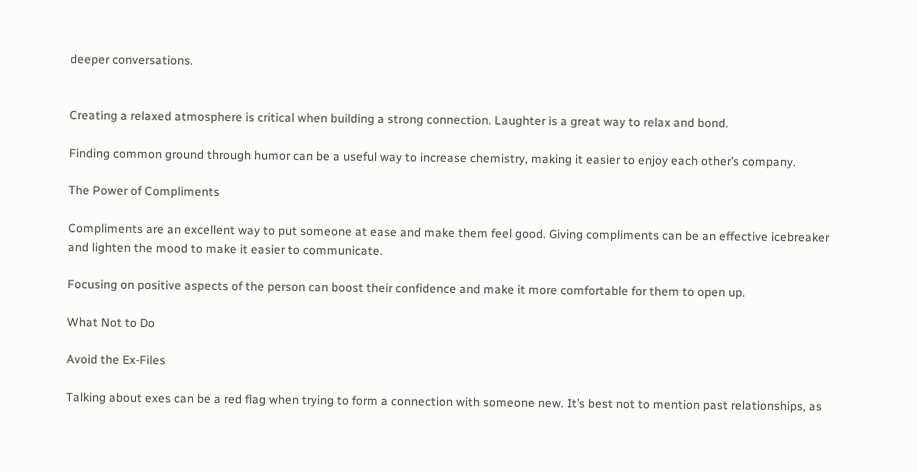deeper conversations.


Creating a relaxed atmosphere is critical when building a strong connection. Laughter is a great way to relax and bond.

Finding common ground through humor can be a useful way to increase chemistry, making it easier to enjoy each other’s company.

The Power of Compliments

Compliments are an excellent way to put someone at ease and make them feel good. Giving compliments can be an effective icebreaker and lighten the mood to make it easier to communicate.

Focusing on positive aspects of the person can boost their confidence and make it more comfortable for them to open up.

What Not to Do

Avoid the Ex-Files

Talking about exes can be a red flag when trying to form a connection with someone new. It’s best not to mention past relationships, as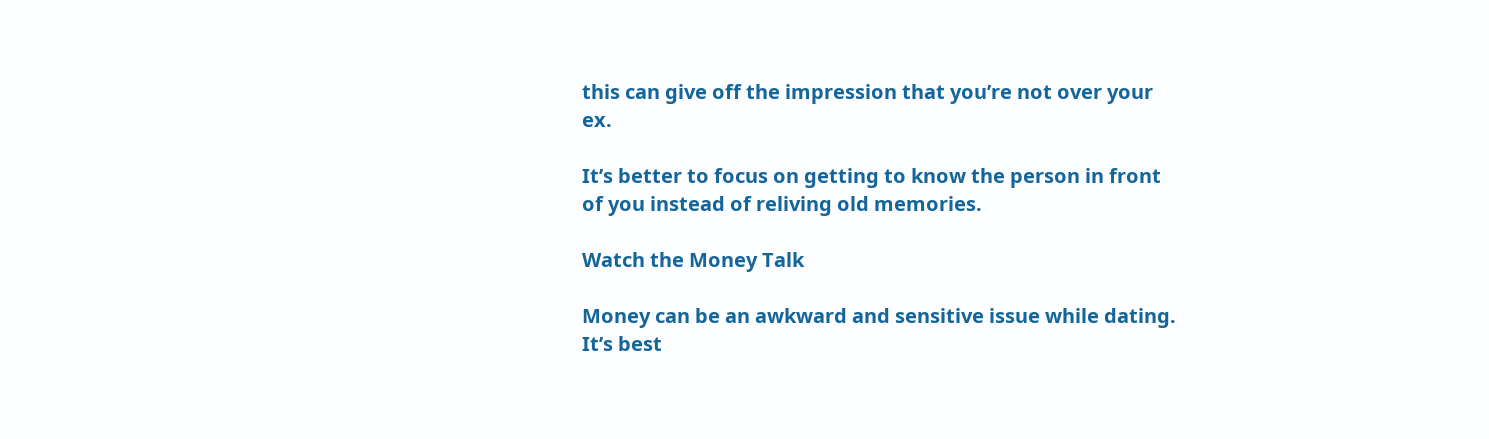this can give off the impression that you’re not over your ex.

It’s better to focus on getting to know the person in front of you instead of reliving old memories.

Watch the Money Talk

Money can be an awkward and sensitive issue while dating. It’s best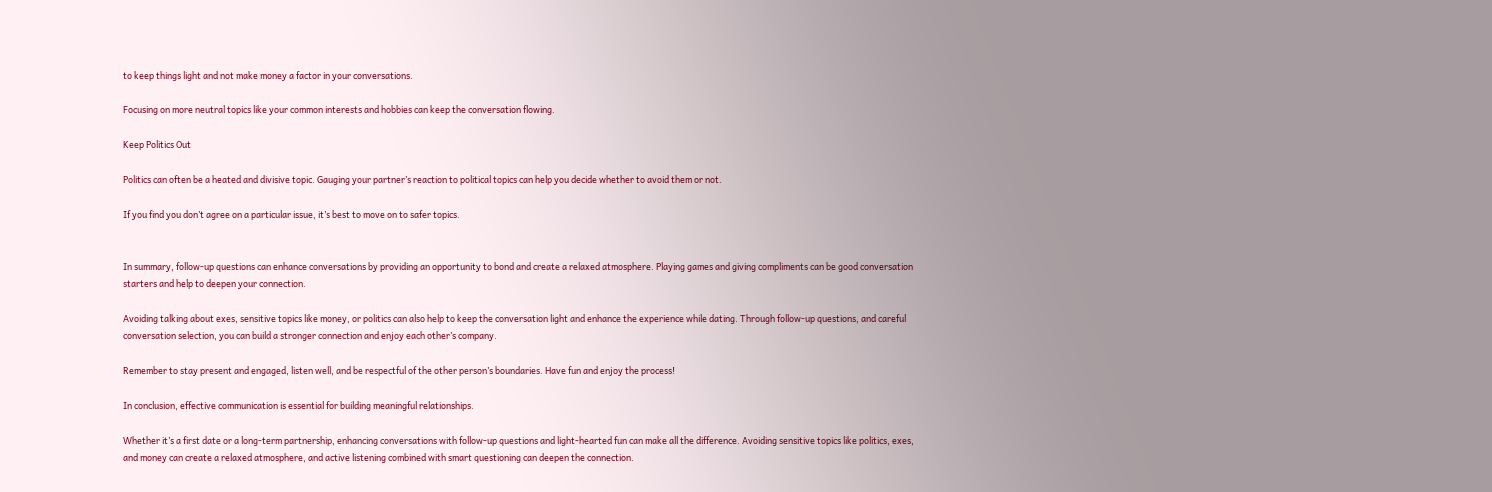to keep things light and not make money a factor in your conversations.

Focusing on more neutral topics like your common interests and hobbies can keep the conversation flowing.

Keep Politics Out

Politics can often be a heated and divisive topic. Gauging your partner’s reaction to political topics can help you decide whether to avoid them or not.

If you find you don’t agree on a particular issue, it’s best to move on to safer topics.


In summary, follow-up questions can enhance conversations by providing an opportunity to bond and create a relaxed atmosphere. Playing games and giving compliments can be good conversation starters and help to deepen your connection.

Avoiding talking about exes, sensitive topics like money, or politics can also help to keep the conversation light and enhance the experience while dating. Through follow-up questions, and careful conversation selection, you can build a stronger connection and enjoy each other’s company.

Remember to stay present and engaged, listen well, and be respectful of the other person’s boundaries. Have fun and enjoy the process!

In conclusion, effective communication is essential for building meaningful relationships.

Whether it’s a first date or a long-term partnership, enhancing conversations with follow-up questions and light-hearted fun can make all the difference. Avoiding sensitive topics like politics, exes, and money can create a relaxed atmosphere, and active listening combined with smart questioning can deepen the connection.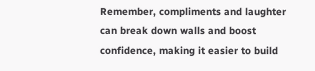Remember, compliments and laughter can break down walls and boost confidence, making it easier to build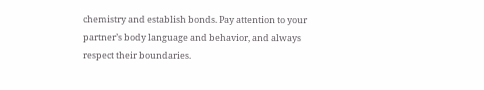chemistry and establish bonds. Pay attention to your partner’s body language and behavior, and always respect their boundaries.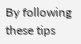By following these tips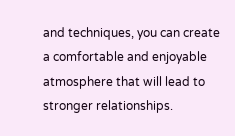and techniques, you can create a comfortable and enjoyable atmosphere that will lead to stronger relationships.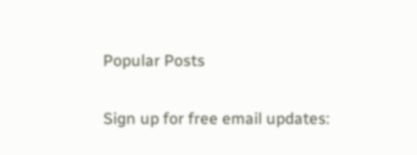Popular Posts

Sign up for free email updates: